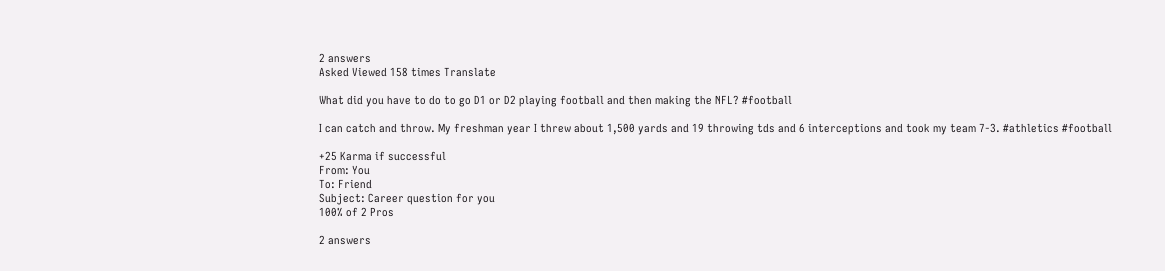2 answers
Asked Viewed 158 times Translate

What did you have to do to go D1 or D2 playing football and then making the NFL? #football

I can catch and throw. My freshman year I threw about 1,500 yards and 19 throwing tds and 6 interceptions and took my team 7-3. #athletics #football

+25 Karma if successful
From: You
To: Friend
Subject: Career question for you
100% of 2 Pros

2 answers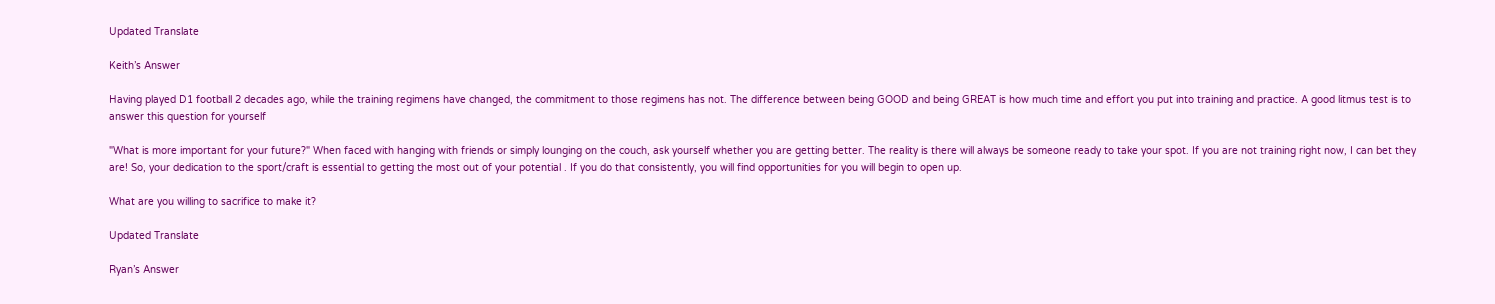Updated Translate

Keith’s Answer

Having played D1 football 2 decades ago, while the training regimens have changed, the commitment to those regimens has not. The difference between being GOOD and being GREAT is how much time and effort you put into training and practice. A good litmus test is to answer this question for yourself

"What is more important for your future?" When faced with hanging with friends or simply lounging on the couch, ask yourself whether you are getting better. The reality is there will always be someone ready to take your spot. If you are not training right now, I can bet they are! So, your dedication to the sport/craft is essential to getting the most out of your potential . If you do that consistently, you will find opportunities for you will begin to open up.

What are you willing to sacrifice to make it?

Updated Translate

Ryan’s Answer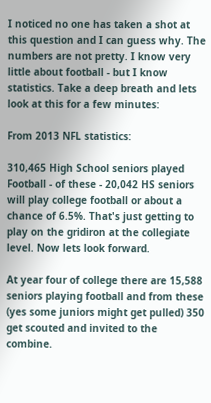I noticed no one has taken a shot at this question and I can guess why. The numbers are not pretty. I know very little about football - but I know statistics. Take a deep breath and lets look at this for a few minutes:

From 2013 NFL statistics:

310,465 High School seniors played Football - of these - 20,042 HS seniors will play college football or about a chance of 6.5%. That's just getting to play on the gridiron at the collegiate level. Now lets look forward.

At year four of college there are 15,588 seniors playing football and from these (yes some juniors might get pulled) 350 get scouted and invited to the combine.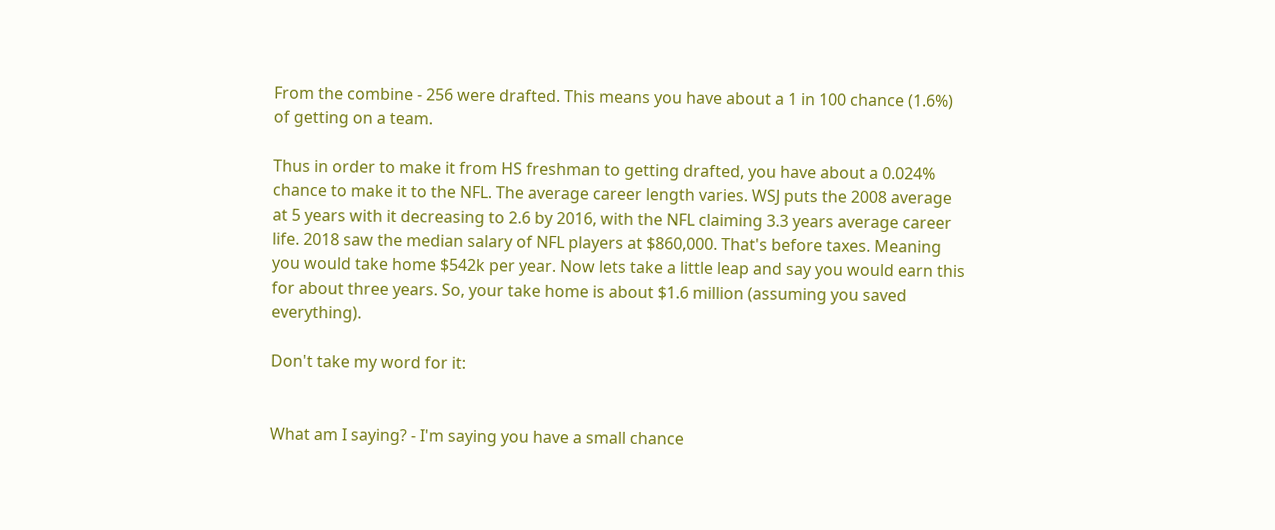From the combine - 256 were drafted. This means you have about a 1 in 100 chance (1.6%) of getting on a team.

Thus in order to make it from HS freshman to getting drafted, you have about a 0.024% chance to make it to the NFL. The average career length varies. WSJ puts the 2008 average at 5 years with it decreasing to 2.6 by 2016, with the NFL claiming 3.3 years average career life. 2018 saw the median salary of NFL players at $860,000. That's before taxes. Meaning you would take home $542k per year. Now lets take a little leap and say you would earn this for about three years. So, your take home is about $1.6 million (assuming you saved everything).

Don't take my word for it:


What am I saying? - I'm saying you have a small chance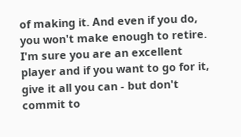of making it. And even if you do, you won't make enough to retire. I'm sure you are an excellent player and if you want to go for it, give it all you can - but don't commit to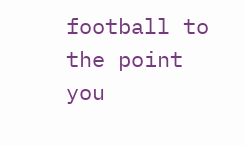football to the point you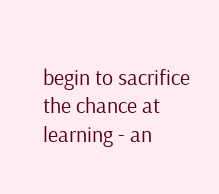begin to sacrifice the chance at learning - an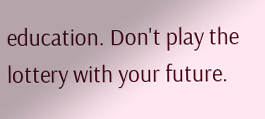education. Don't play the lottery with your future.